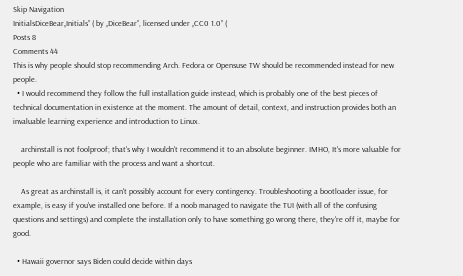Skip Navigation
InitialsDiceBear„Initials” ( by „DiceBear”, licensed under „CC0 1.0” (
Posts 8
Comments 44
This is why people should stop recommending Arch. Fedora or Opensuse TW should be recommended instead for new people.
  • I would recommend they follow the full installation guide instead, which is probably one of the best pieces of technical documentation in existence at the moment. The amount of detail, context, and instruction provides both an invaluable learning experience and introduction to Linux.

    archinstall is not foolproof; that's why I wouldn't recommend it to an absolute beginner. IMHO, It's more valuable for people who are familiar with the process and want a shortcut.

    As great as archinstall is, it can't possibly account for every contingency. Troubleshooting a bootloader issue, for example, is easy if you've installed one before. If a noob managed to navigate the TUI (with all of the confusing questions and settings) and complete the installation only to have something go wrong there, they're off it, maybe for good.

  • Hawaii governor says Biden could decide within days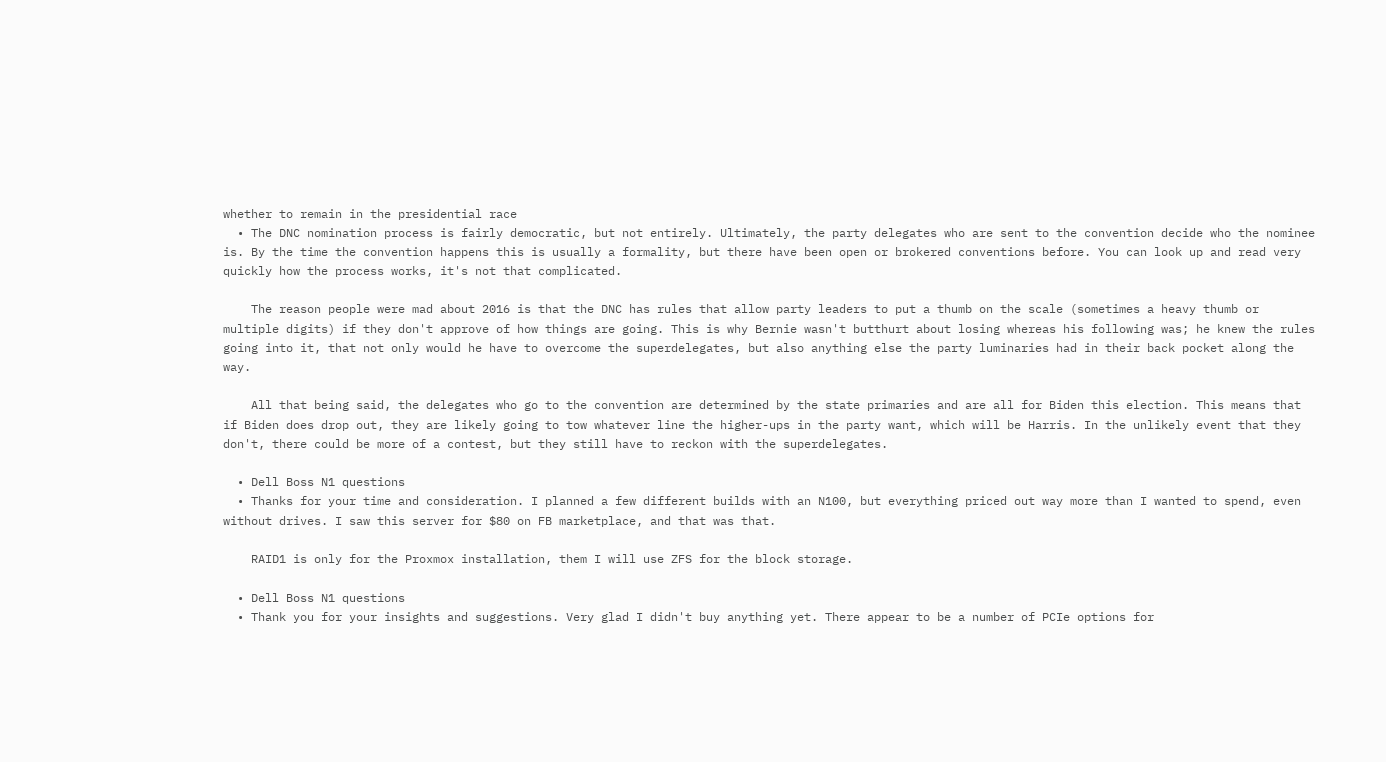whether to remain in the presidential race
  • The DNC nomination process is fairly democratic, but not entirely. Ultimately, the party delegates who are sent to the convention decide who the nominee is. By the time the convention happens this is usually a formality, but there have been open or brokered conventions before. You can look up and read very quickly how the process works, it's not that complicated.

    The reason people were mad about 2016 is that the DNC has rules that allow party leaders to put a thumb on the scale (sometimes a heavy thumb or multiple digits) if they don't approve of how things are going. This is why Bernie wasn't butthurt about losing whereas his following was; he knew the rules going into it, that not only would he have to overcome the superdelegates, but also anything else the party luminaries had in their back pocket along the way.

    All that being said, the delegates who go to the convention are determined by the state primaries and are all for Biden this election. This means that if Biden does drop out, they are likely going to tow whatever line the higher-ups in the party want, which will be Harris. In the unlikely event that they don't, there could be more of a contest, but they still have to reckon with the superdelegates.

  • Dell Boss N1 questions
  • Thanks for your time and consideration. I planned a few different builds with an N100, but everything priced out way more than I wanted to spend, even without drives. I saw this server for $80 on FB marketplace, and that was that.

    RAID1 is only for the Proxmox installation, them I will use ZFS for the block storage.

  • Dell Boss N1 questions
  • Thank you for your insights and suggestions. Very glad I didn't buy anything yet. There appear to be a number of PCIe options for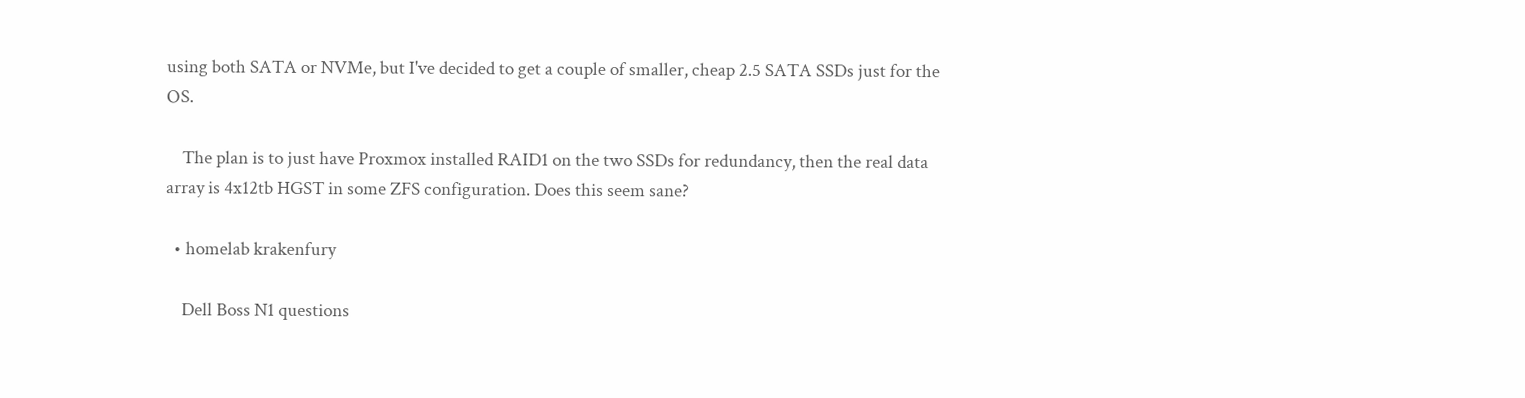using both SATA or NVMe, but I've decided to get a couple of smaller, cheap 2.5 SATA SSDs just for the OS.

    The plan is to just have Proxmox installed RAID1 on the two SSDs for redundancy, then the real data array is 4x12tb HGST in some ZFS configuration. Does this seem sane?

  • homelab krakenfury

    Dell Boss N1 questions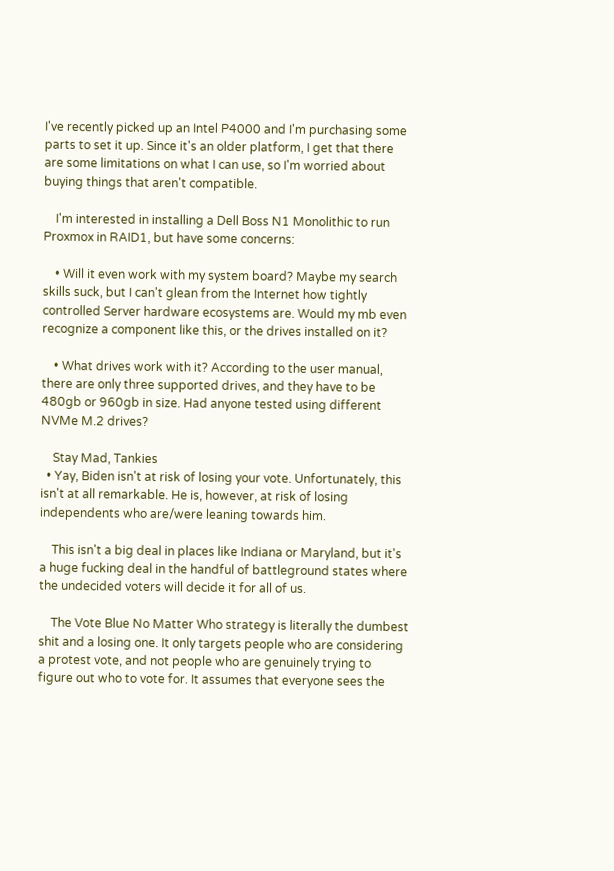I've recently picked up an Intel P4000 and I'm purchasing some parts to set it up. Since it's an older platform, I get that there are some limitations on what I can use, so I'm worried about buying things that aren't compatible.

    I'm interested in installing a Dell Boss N1 Monolithic to run Proxmox in RAID1, but have some concerns:

    • Will it even work with my system board? Maybe my search skills suck, but I can't glean from the Internet how tightly controlled Server hardware ecosystems are. Would my mb even recognize a component like this, or the drives installed on it?

    • What drives work with it? According to the user manual, there are only three supported drives, and they have to be 480gb or 960gb in size. Had anyone tested using different NVMe M.2 drives?

    Stay Mad, Tankies
  • Yay, Biden isn't at risk of losing your vote. Unfortunately, this isn't at all remarkable. He is, however, at risk of losing independents who are/were leaning towards him.

    This isn't a big deal in places like Indiana or Maryland, but it's a huge fucking deal in the handful of battleground states where the undecided voters will decide it for all of us.

    The Vote Blue No Matter Who strategy is literally the dumbest shit and a losing one. It only targets people who are considering a protest vote, and not people who are genuinely trying to figure out who to vote for. It assumes that everyone sees the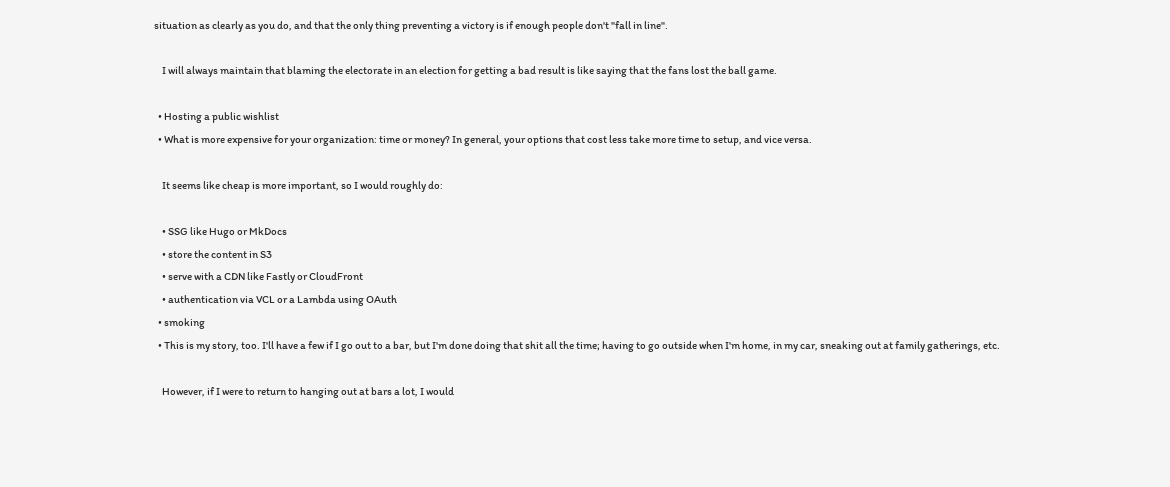situation as clearly as you do, and that the only thing preventing a victory is if enough people don't "fall in line".

    I will always maintain that blaming the electorate in an election for getting a bad result is like saying that the fans lost the ball game.

  • Hosting a public wishlist
  • What is more expensive for your organization: time or money? In general, your options that cost less take more time to setup, and vice versa.

    It seems like cheap is more important, so I would roughly do:

    • SSG like Hugo or MkDocs
    • store the content in S3
    • serve with a CDN like Fastly or CloudFront
    • authentication via VCL or a Lambda using OAuth
  • smoking
  • This is my story, too. I'll have a few if I go out to a bar, but I'm done doing that shit all the time; having to go outside when I'm home, in my car, sneaking out at family gatherings, etc.

    However, if I were to return to hanging out at bars a lot, I would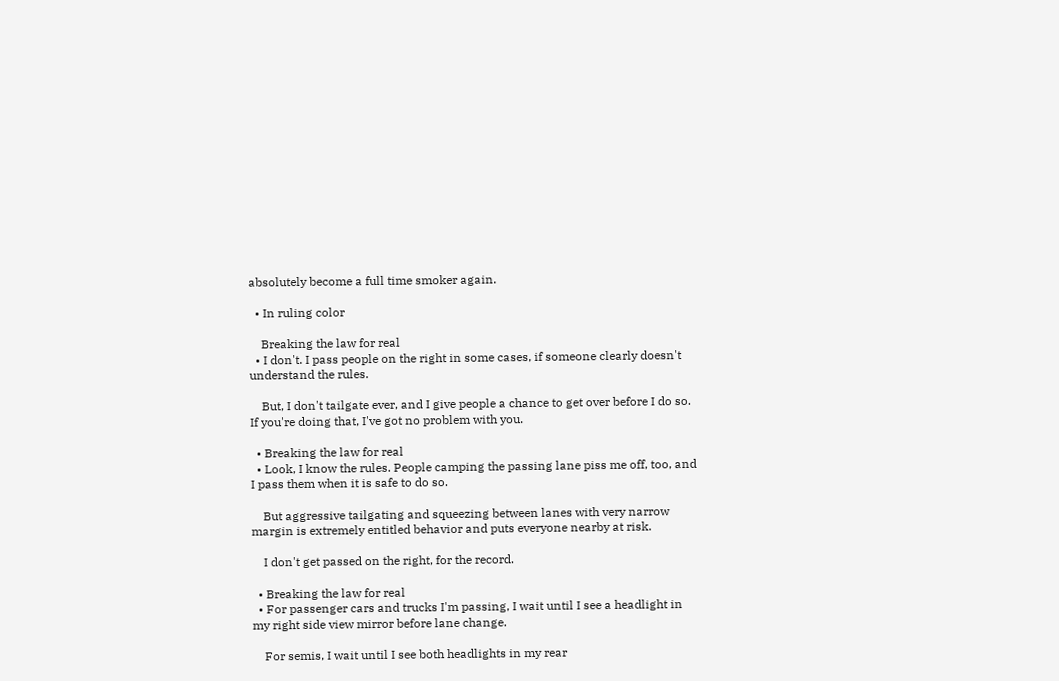absolutely become a full time smoker again.

  • In ruling color

    Breaking the law for real
  • I don't. I pass people on the right in some cases, if someone clearly doesn't understand the rules.

    But, I don't tailgate ever, and I give people a chance to get over before I do so. If you're doing that, I've got no problem with you.

  • Breaking the law for real
  • Look, I know the rules. People camping the passing lane piss me off, too, and I pass them when it is safe to do so.

    But aggressive tailgating and squeezing between lanes with very narrow margin is extremely entitled behavior and puts everyone nearby at risk.

    I don't get passed on the right, for the record.

  • Breaking the law for real
  • For passenger cars and trucks I'm passing, I wait until I see a headlight in my right side view mirror before lane change.

    For semis, I wait until I see both headlights in my rear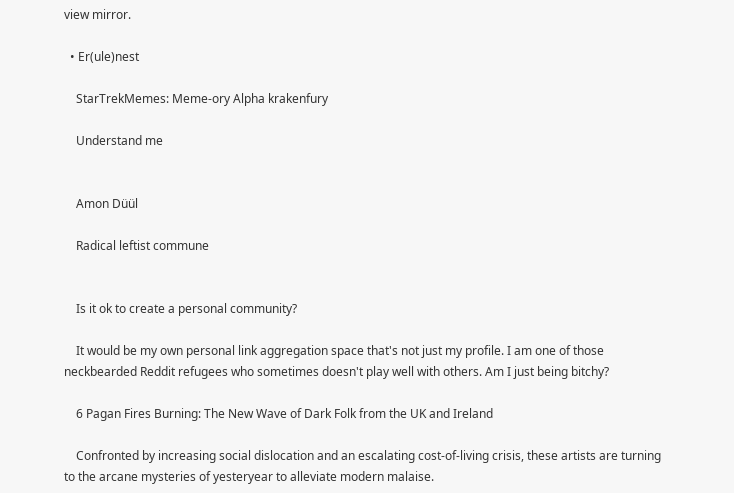view mirror.

  • Er(ule)nest

    StarTrekMemes: Meme-ory Alpha krakenfury

    Understand me


    Amon Düül

    Radical leftist commune


    Is it ok to create a personal community?

    It would be my own personal link aggregation space that's not just my profile. I am one of those neckbearded Reddit refugees who sometimes doesn't play well with others. Am I just being bitchy?

    6 Pagan Fires Burning: The New Wave of Dark Folk from the UK and Ireland

    Confronted by increasing social dislocation and an escalating cost-of-living crisis, these artists are turning to the arcane mysteries of yesteryear to alleviate modern malaise.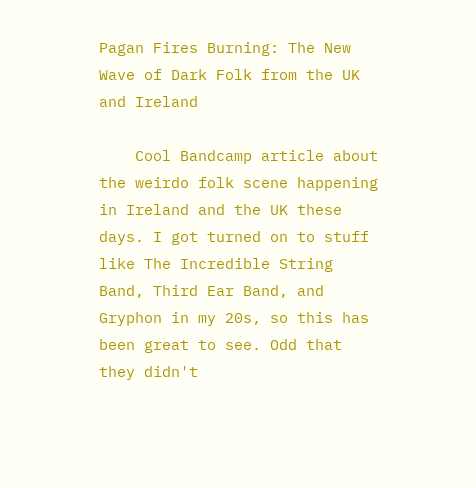Pagan Fires Burning: The New Wave of Dark Folk from the UK and Ireland

    Cool Bandcamp article about the weirdo folk scene happening in Ireland and the UK these days. I got turned on to stuff like The Incredible String Band, Third Ear Band, and Gryphon in my 20s, so this has been great to see. Odd that they didn't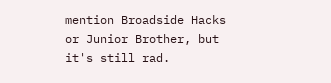mention Broadside Hacks or Junior Brother, but it's still rad.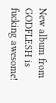New album from GODFLESH is fucking awesome!